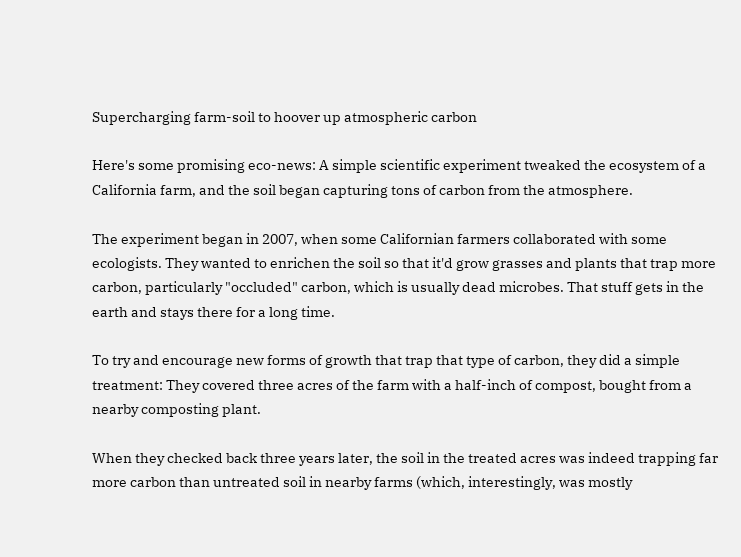Supercharging farm-soil to hoover up atmospheric carbon

Here's some promising eco-news: A simple scientific experiment tweaked the ecosystem of a California farm, and the soil began capturing tons of carbon from the atmosphere.

The experiment began in 2007, when some Californian farmers collaborated with some ecologists. They wanted to enrichen the soil so that it'd grow grasses and plants that trap more carbon, particularly "occluded" carbon, which is usually dead microbes. That stuff gets in the earth and stays there for a long time.

To try and encourage new forms of growth that trap that type of carbon, they did a simple treatment: They covered three acres of the farm with a half-inch of compost, bought from a nearby composting plant.

When they checked back three years later, the soil in the treated acres was indeed trapping far more carbon than untreated soil in nearby farms (which, interestingly, was mostly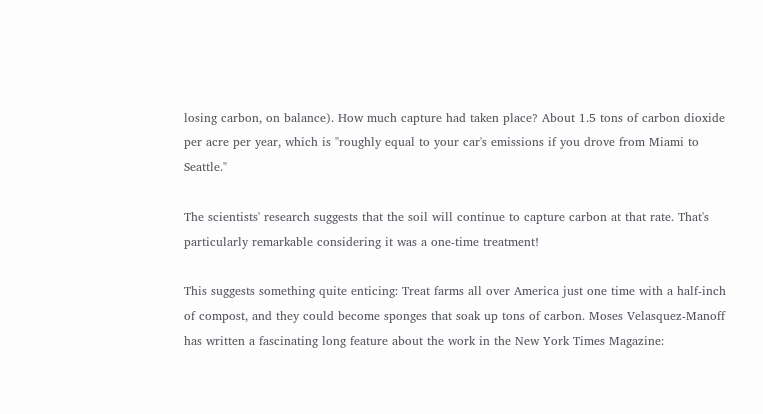losing carbon, on balance). How much capture had taken place? About 1.5 tons of carbon dioxide per acre per year, which is "roughly equal to your car's emissions if you drove from Miami to Seattle."

The scientists' research suggests that the soil will continue to capture carbon at that rate. That's particularly remarkable considering it was a one-time treatment!

This suggests something quite enticing: Treat farms all over America just one time with a half-inch of compost, and they could become sponges that soak up tons of carbon. Moses Velasquez-Manoff has written a fascinating long feature about the work in the New York Times Magazine: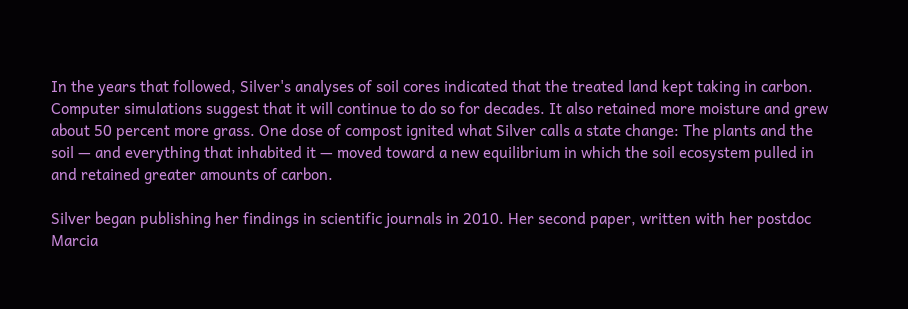In the years that followed, Silver's analyses of soil cores indicated that the treated land kept taking in carbon. Computer simulations suggest that it will continue to do so for decades. It also retained more moisture and grew about 50 percent more grass. One dose of compost ignited what Silver calls a state change: The plants and the soil — and everything that inhabited it — moved toward a new equilibrium in which the soil ecosystem pulled in and retained greater amounts of carbon.

Silver began publishing her findings in scientific journals in 2010. Her second paper, written with her postdoc Marcia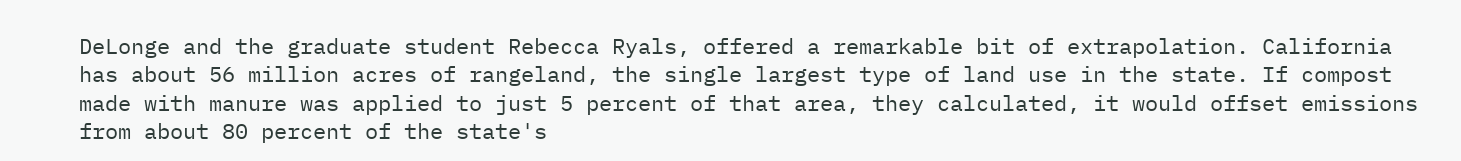DeLonge and the graduate student Rebecca Ryals, offered a remarkable bit of extrapolation. California has about 56 million acres of rangeland, the single largest type of land use in the state. If compost made with manure was applied to just 5 percent of that area, they calculated, it would offset emissions from about 80 percent of the state's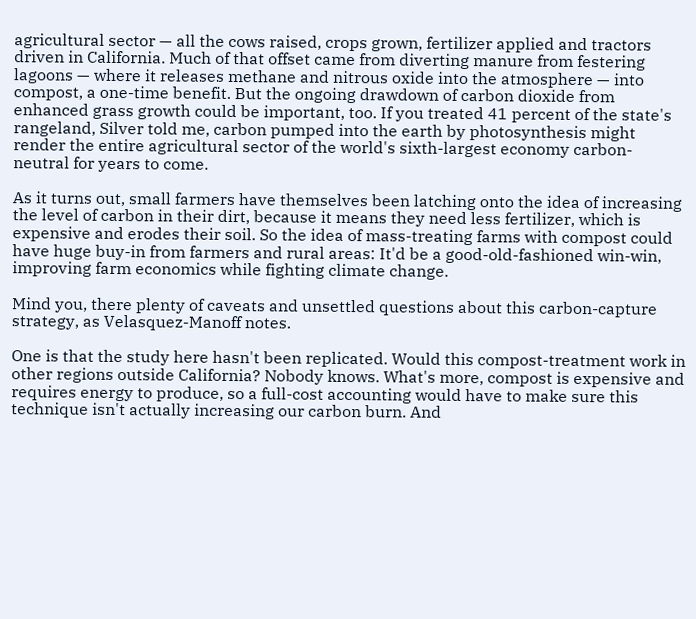agricultural sector — all the cows raised, crops grown, fertilizer applied and tractors driven in California. Much of that offset came from diverting manure from festering lagoons — where it releases methane and nitrous oxide into the atmosphere — into compost, a one-time benefit. But the ongoing drawdown of carbon dioxide from enhanced grass growth could be important, too. If you treated 41 percent of the state's rangeland, Silver told me, carbon pumped into the earth by photosynthesis might render the entire agricultural sector of the world's sixth-largest economy carbon-neutral for years to come.

As it turns out, small farmers have themselves been latching onto the idea of increasing the level of carbon in their dirt, because it means they need less fertilizer, which is expensive and erodes their soil. So the idea of mass-treating farms with compost could have huge buy-in from farmers and rural areas: It'd be a good-old-fashioned win-win, improving farm economics while fighting climate change.

Mind you, there plenty of caveats and unsettled questions about this carbon-capture strategy, as Velasquez-Manoff notes.

One is that the study here hasn't been replicated. Would this compost-treatment work in other regions outside California? Nobody knows. What's more, compost is expensive and requires energy to produce, so a full-cost accounting would have to make sure this technique isn't actually increasing our carbon burn. And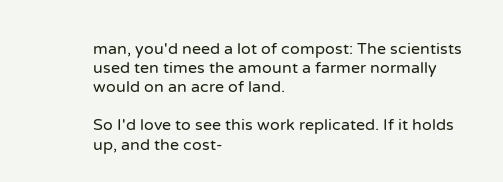man, you'd need a lot of compost: The scientists used ten times the amount a farmer normally would on an acre of land.

So I'd love to see this work replicated. If it holds up, and the cost-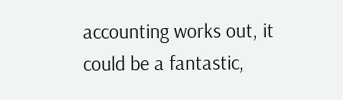accounting works out, it could be a fantastic,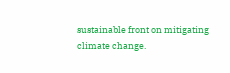sustainable front on mitigating climate change.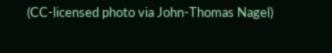(CC-licensed photo via John-Thomas Nagel)